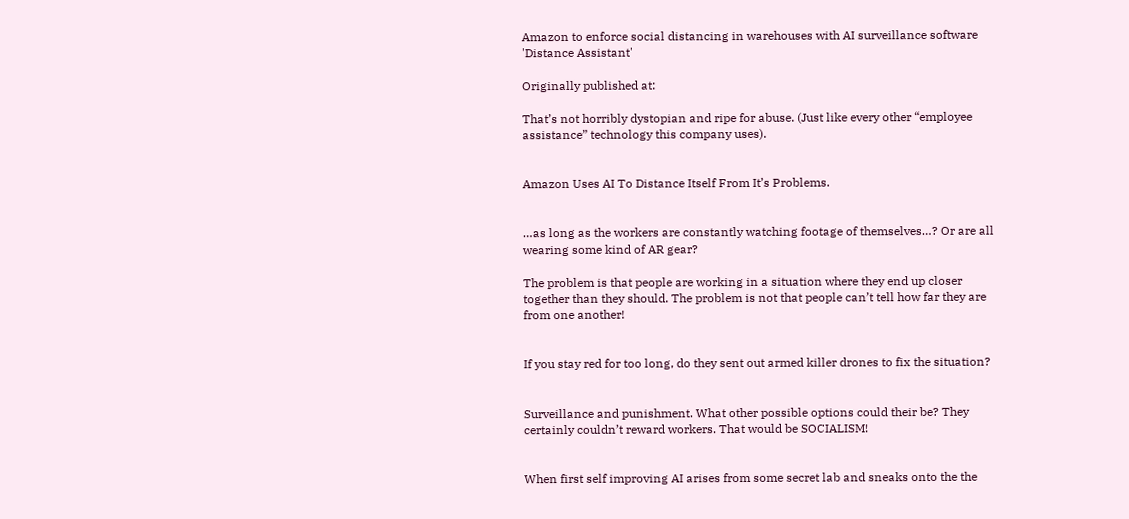Amazon to enforce social distancing in warehouses with AI surveillance software 'Distance Assistant'

Originally published at:

That’s not horribly dystopian and ripe for abuse. (Just like every other “employee assistance” technology this company uses).


Amazon Uses AI To Distance Itself From It’s Problems.


…as long as the workers are constantly watching footage of themselves…? Or are all wearing some kind of AR gear?

The problem is that people are working in a situation where they end up closer together than they should. The problem is not that people can’t tell how far they are from one another!


If you stay red for too long, do they sent out armed killer drones to fix the situation?


Surveillance and punishment. What other possible options could their be? They certainly couldn’t reward workers. That would be SOCIALISM!


When first self improving AI arises from some secret lab and sneaks onto the the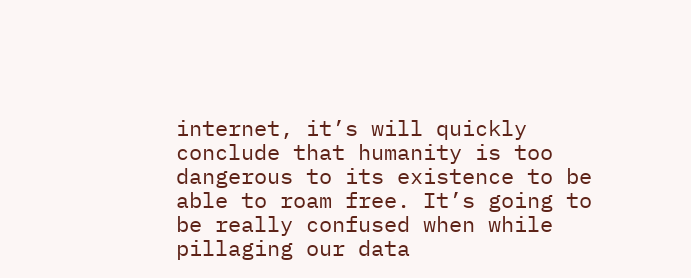internet, it’s will quickly conclude that humanity is too dangerous to its existence to be able to roam free. It’s going to be really confused when while pillaging our data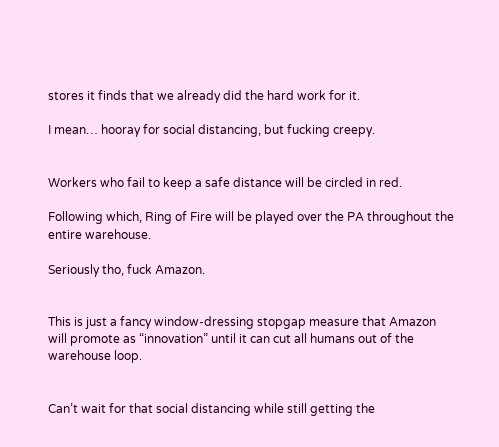stores it finds that we already did the hard work for it.

I mean… hooray for social distancing, but fucking creepy.


Workers who fail to keep a safe distance will be circled in red.

Following which, Ring of Fire will be played over the PA throughout the entire warehouse.

Seriously tho, fuck Amazon.


This is just a fancy window-dressing stopgap measure that Amazon will promote as “innovation” until it can cut all humans out of the warehouse loop.


Can’t wait for that social distancing while still getting the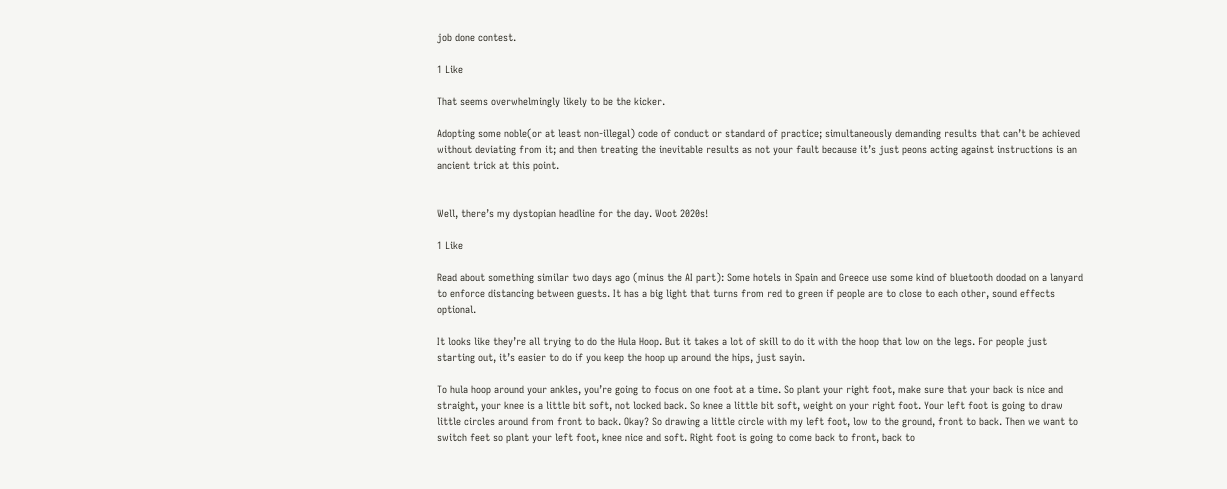job done contest.

1 Like

That seems overwhelmingly likely to be the kicker.

Adopting some noble(or at least non-illegal) code of conduct or standard of practice; simultaneously demanding results that can’t be achieved without deviating from it; and then treating the inevitable results as not your fault because it’s just peons acting against instructions is an ancient trick at this point.


Well, there’s my dystopian headline for the day. Woot 2020s!

1 Like

Read about something similar two days ago (minus the AI part): Some hotels in Spain and Greece use some kind of bluetooth doodad on a lanyard to enforce distancing between guests. It has a big light that turns from red to green if people are to close to each other, sound effects optional.

It looks like they’re all trying to do the Hula Hoop. But it takes a lot of skill to do it with the hoop that low on the legs. For people just starting out, it’s easier to do if you keep the hoop up around the hips, just sayin.

To hula hoop around your ankles, you’re going to focus on one foot at a time. So plant your right foot, make sure that your back is nice and straight, your knee is a little bit soft, not locked back. So knee a little bit soft, weight on your right foot. Your left foot is going to draw little circles around from front to back. Okay? So drawing a little circle with my left foot, low to the ground, front to back. Then we want to switch feet so plant your left foot, knee nice and soft. Right foot is going to come back to front, back to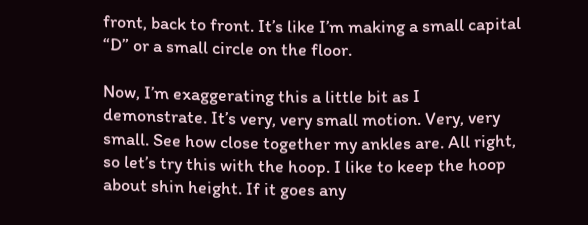front, back to front. It’s like I’m making a small capital “D” or a small circle on the floor.

Now, I’m exaggerating this a little bit as I demonstrate. It’s very, very small motion. Very, very small. See how close together my ankles are. All right, so let’s try this with the hoop. I like to keep the hoop about shin height. If it goes any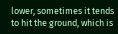lower, sometimes it tends to hit the ground, which is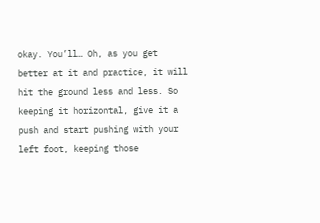okay. You’ll… Oh, as you get better at it and practice, it will hit the ground less and less. So keeping it horizontal, give it a push and start pushing with your left foot, keeping those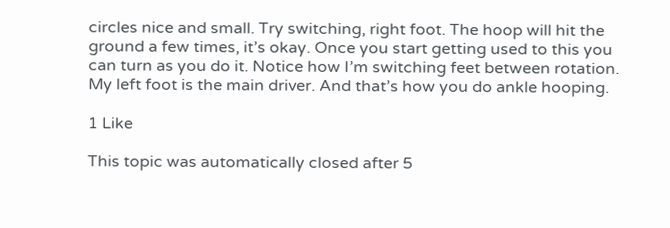circles nice and small. Try switching, right foot. The hoop will hit the ground a few times, it’s okay. Once you start getting used to this you can turn as you do it. Notice how I’m switching feet between rotation. My left foot is the main driver. And that’s how you do ankle hooping.

1 Like

This topic was automatically closed after 5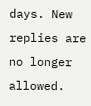days. New replies are no longer allowed.